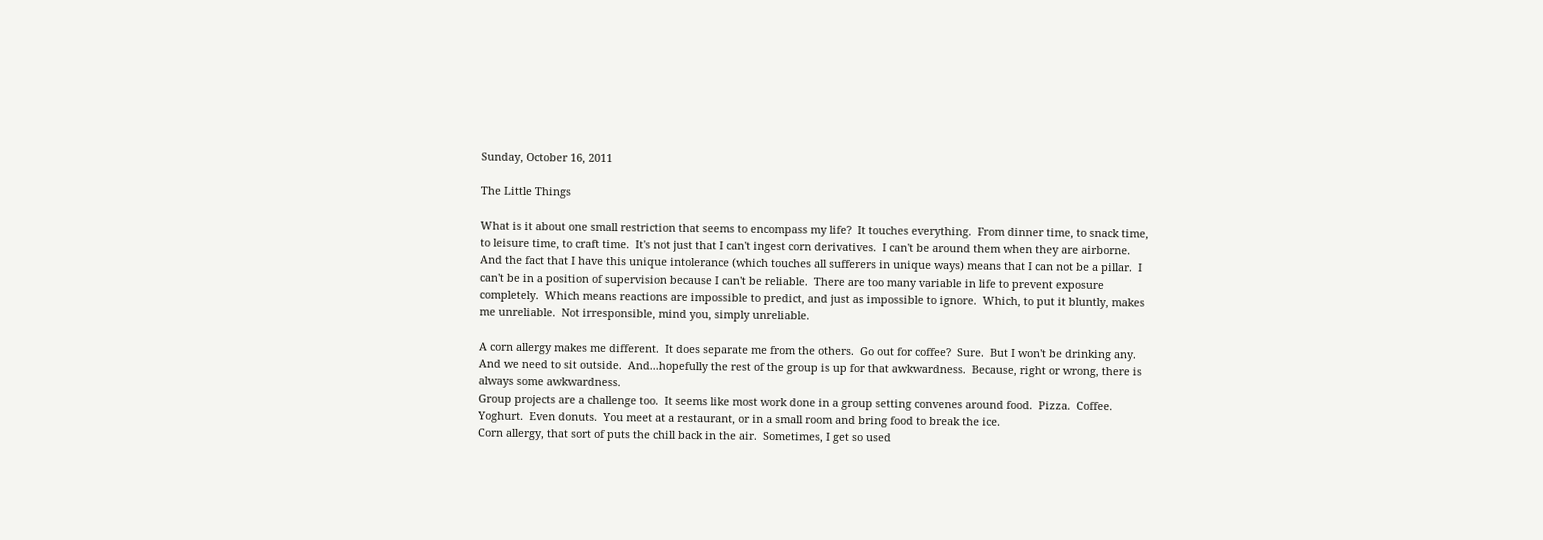Sunday, October 16, 2011

The Little Things

What is it about one small restriction that seems to encompass my life?  It touches everything.  From dinner time, to snack time, to leisure time, to craft time.  It's not just that I can't ingest corn derivatives.  I can't be around them when they are airborne.  And the fact that I have this unique intolerance (which touches all sufferers in unique ways) means that I can not be a pillar.  I can't be in a position of supervision because I can't be reliable.  There are too many variable in life to prevent exposure completely.  Which means reactions are impossible to predict, and just as impossible to ignore.  Which, to put it bluntly, makes me unreliable.  Not irresponsible, mind you, simply unreliable.

A corn allergy makes me different.  It does separate me from the others.  Go out for coffee?  Sure.  But I won't be drinking any.  And we need to sit outside.  And...hopefully the rest of the group is up for that awkwardness.  Because, right or wrong, there is always some awkwardness.
Group projects are a challenge too.  It seems like most work done in a group setting convenes around food.  Pizza.  Coffee.  Yoghurt.  Even donuts.  You meet at a restaurant, or in a small room and bring food to break the ice.
Corn allergy, that sort of puts the chill back in the air.  Sometimes, I get so used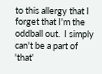to this allergy that I forget that I'm the oddball out.  I simply can't be a part of 'that'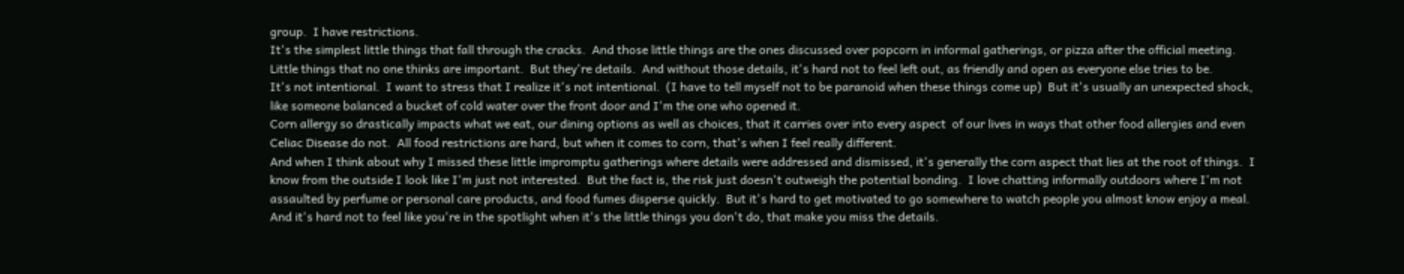group.  I have restrictions.
It's the simplest little things that fall through the cracks.  And those little things are the ones discussed over popcorn in informal gatherings, or pizza after the official meeting.  Little things that no one thinks are important.  But they're details.  And without those details, it's hard not to feel left out, as friendly and open as everyone else tries to be.
It's not intentional.  I want to stress that I realize it's not intentional.  (I have to tell myself not to be paranoid when these things come up)  But it's usually an unexpected shock, like someone balanced a bucket of cold water over the front door and I'm the one who opened it.
Corn allergy so drastically impacts what we eat, our dining options as well as choices, that it carries over into every aspect  of our lives in ways that other food allergies and even Celiac Disease do not.  All food restrictions are hard, but when it comes to corn, that's when I feel really different.
And when I think about why I missed these little impromptu gatherings where details were addressed and dismissed, it's generally the corn aspect that lies at the root of things.  I know from the outside I look like I'm just not interested.  But the fact is, the risk just doesn't outweigh the potential bonding.  I love chatting informally outdoors where I'm not assaulted by perfume or personal care products, and food fumes disperse quickly.  But it's hard to get motivated to go somewhere to watch people you almost know enjoy a meal.
And it's hard not to feel like you're in the spotlight when it's the little things you don't do, that make you miss the details.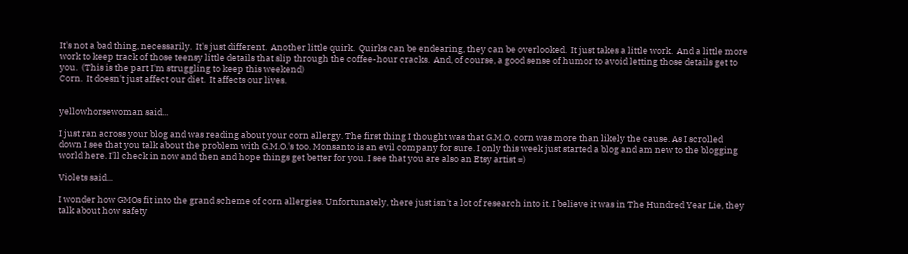It's not a bad thing, necessarily.  It's just different.  Another little quirk.  Quirks can be endearing, they can be overlooked.  It just takes a little work.  And a little more work to keep track of those teensy little details that slip through the coffee-hour cracks.  And, of course, a good sense of humor to avoid letting those details get to you.  (This is the part I'm struggling to keep this weekend)
Corn.  It doesn't just affect our diet.  It affects our lives.


yellowhorsewoman said...

I just ran across your blog and was reading about your corn allergy. The first thing I thought was that G.M.O. corn was more than likely the cause. As I scrolled down I see that you talk about the problem with G.M.O.'s too. Monsanto is an evil company for sure. I only this week just started a blog and am new to the blogging world here. I'll check in now and then and hope things get better for you. I see that you are also an Etsy artist =)

Violets said...

I wonder how GMOs fit into the grand scheme of corn allergies. Unfortunately, there just isn't a lot of research into it. I believe it was in The Hundred Year Lie, they talk about how safety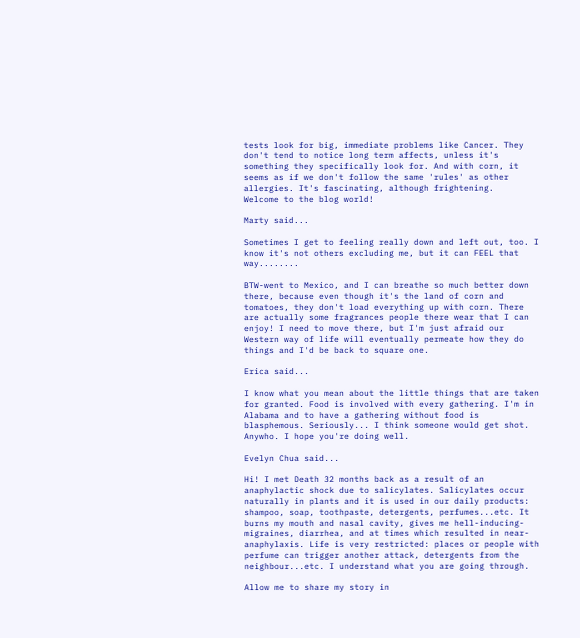tests look for big, immediate problems like Cancer. They don't tend to notice long term affects, unless it's something they specifically look for. And with corn, it seems as if we don't follow the same 'rules' as other allergies. It's fascinating, although frightening.
Welcome to the blog world!

Marty said...

Sometimes I get to feeling really down and left out, too. I know it's not others excluding me, but it can FEEL that way........

BTW-went to Mexico, and I can breathe so much better down there, because even though it's the land of corn and tomatoes, they don't load everything up with corn. There are actually some fragrances people there wear that I can enjoy! I need to move there, but I'm just afraid our Western way of life will eventually permeate how they do things and I'd be back to square one.

Erica said...

I know what you mean about the little things that are taken for granted. Food is involved with every gathering. I'm in Alabama and to have a gathering without food is blasphemous. Seriously... I think someone would get shot. Anywho. I hope you're doing well.

Evelyn Chua said...

Hi! I met Death 32 months back as a result of an anaphylactic shock due to salicylates. Salicylates occur naturally in plants and it is used in our daily products: shampoo, soap, toothpaste, detergents, perfumes...etc. It burns my mouth and nasal cavity, gives me hell-inducing-migraines, diarrhea, and at times which resulted in near-anaphylaxis. Life is very restricted: places or people with perfume can trigger another attack, detergents from the neighbour...etc. I understand what you are going through.

Allow me to share my story in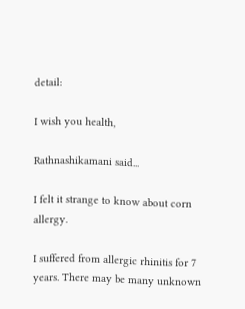detail:

I wish you health,

Rathnashikamani said...

I felt it strange to know about corn allergy.

I suffered from allergic rhinitis for 7 years. There may be many unknown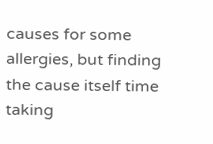causes for some allergies, but finding the cause itself time taking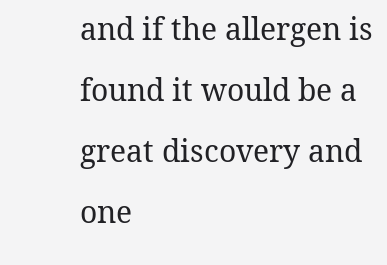and if the allergen is found it would be a great discovery and one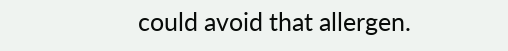could avoid that allergen.